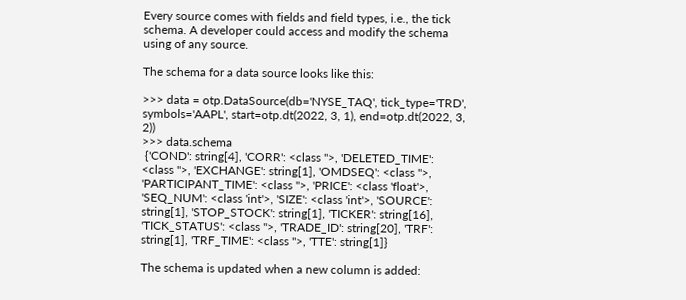Every source comes with fields and field types, i.e., the tick schema. A developer could access and modify the schema using of any source.

The schema for a data source looks like this:

>>> data = otp.DataSource(db='NYSE_TAQ', tick_type='TRD', symbols='AAPL', start=otp.dt(2022, 3, 1), end=otp.dt(2022, 3, 2))
>>> data.schema
 {'COND': string[4], 'CORR': <class ''>, 'DELETED_TIME': <class ''>, 'EXCHANGE': string[1], 'OMDSEQ': <class ''>, 'PARTICIPANT_TIME': <class ''>, 'PRICE': <class 'float'>, 'SEQ_NUM': <class 'int'>, 'SIZE': <class 'int'>, 'SOURCE': string[1], 'STOP_STOCK': string[1], 'TICKER': string[16], 'TICK_STATUS': <class ''>, 'TRADE_ID': string[20], 'TRF': string[1], 'TRF_TIME': <class ''>, 'TTE': string[1]}

The schema is updated when a new column is added: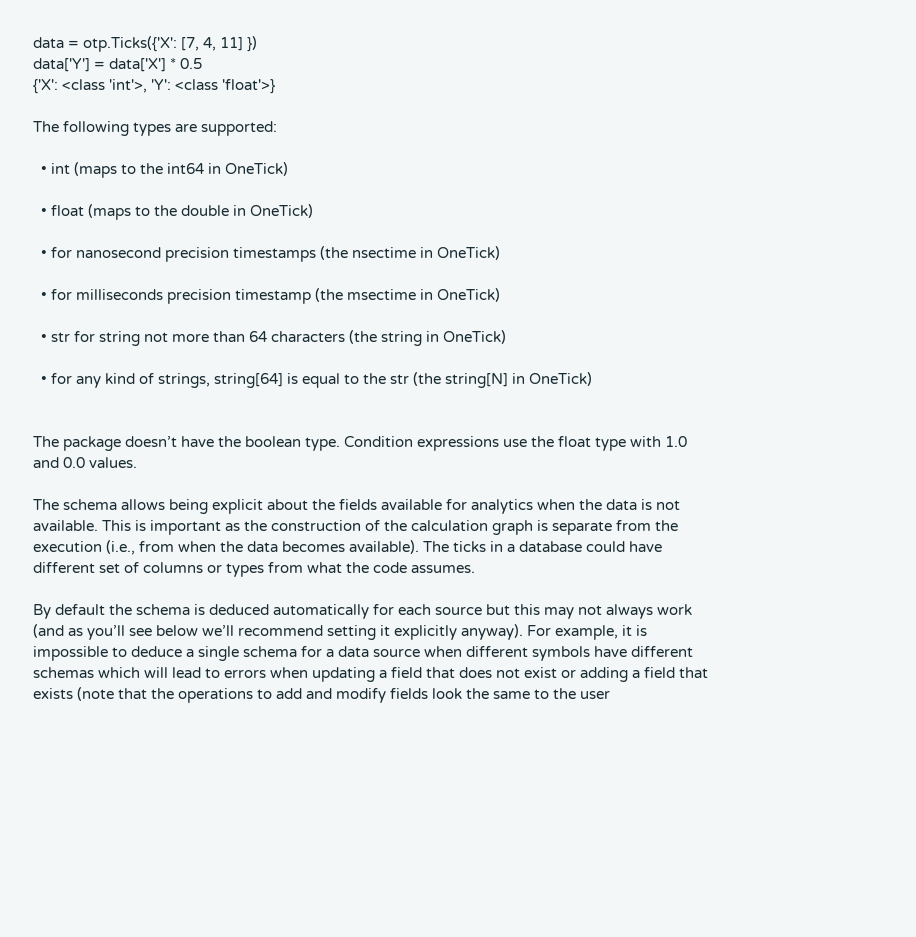data = otp.Ticks({'X': [7, 4, 11] })
data['Y'] = data['X'] * 0.5
{'X': <class 'int'>, 'Y': <class 'float'>}

The following types are supported:

  • int (maps to the int64 in OneTick)

  • float (maps to the double in OneTick)

  • for nanosecond precision timestamps (the nsectime in OneTick)

  • for milliseconds precision timestamp (the msectime in OneTick)

  • str for string not more than 64 characters (the string in OneTick)

  • for any kind of strings, string[64] is equal to the str (the string[N] in OneTick)


The package doesn’t have the boolean type. Condition expressions use the float type with 1.0 and 0.0 values.

The schema allows being explicit about the fields available for analytics when the data is not available. This is important as the construction of the calculation graph is separate from the execution (i.e., from when the data becomes available). The ticks in a database could have different set of columns or types from what the code assumes.

By default the schema is deduced automatically for each source but this may not always work (and as you’ll see below we’ll recommend setting it explicitly anyway). For example, it is impossible to deduce a single schema for a data source when different symbols have different schemas which will lead to errors when updating a field that does not exist or adding a field that exists (note that the operations to add and modify fields look the same to the user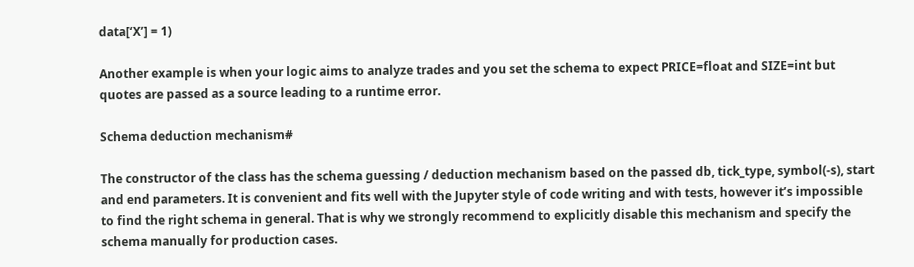data[‘X’] = 1)

Another example is when your logic aims to analyze trades and you set the schema to expect PRICE=float and SIZE=int but quotes are passed as a source leading to a runtime error.

Schema deduction mechanism#

The constructor of the class has the schema guessing / deduction mechanism based on the passed db, tick_type, symbol(-s), start and end parameters. It is convenient and fits well with the Jupyter style of code writing and with tests, however it’s impossible to find the right schema in general. That is why we strongly recommend to explicitly disable this mechanism and specify the schema manually for production cases.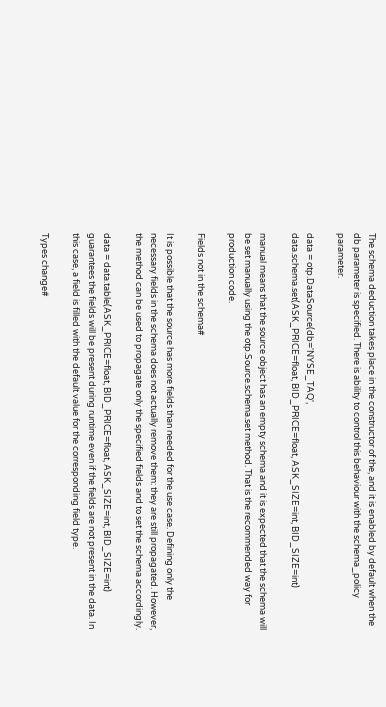The schema deduction takes place in the constructor of the, and it is enabled by default when the db parameter is specified. There is ability to control this behaviour with the schema_policy parameter.

data = otp.DataSource(db='NYSE_TAQ',
data.schema.set(ASK_PRICE=float, BID_PRICE=float, ASK_SIZE=int, BID_SIZE=int)

manual means that the source object has an empty schema and it is expected that the schema will be set manually using the otp.Source.schema.set method. That is the recommended way for production code.

Fields not in the schema#

It is possible that the source has more fields than needed for the use case. Defining only the necessary fields in the schema does not actually remove them: they are still propagated. However, the method can be used to propagate only the specified fields and to set the schema accordingly.

data = data.table(ASK_PRICE=float, BID_PRICE=float, ASK_SIZE=int, BID_SIZE=int) guarantees the fields will be present during runtime even if the fields are not present in the data. In this case, a field is filled with the default value for the corresponding field type.

Types change#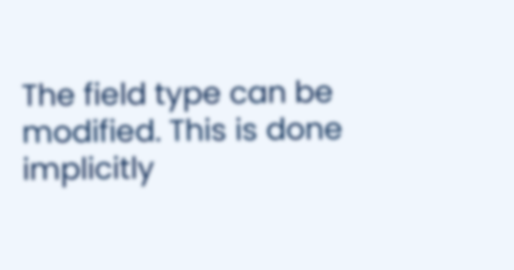The field type can be modified. This is done implicitly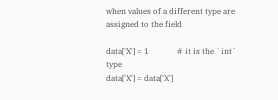when values of a different type are assigned to the field

data['X'] = 1              # it is the `int` type
data['X'] = data['X']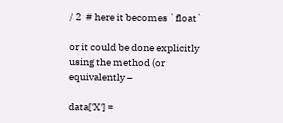/ 2  # here it becomes `float`

or it could be done explicitly using the method (or equivalently –

data['X'] =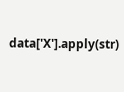data['X'].apply(str)